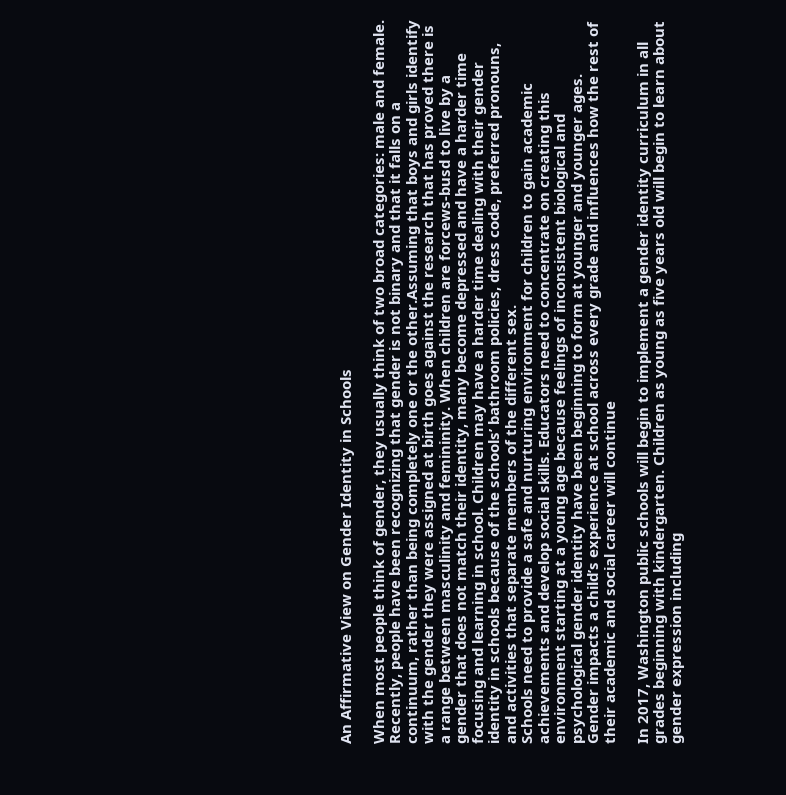An Affirmative View on Gender Identity in Schools

When most people think of gender, they usually think of two broad categories: male and female. Recently, people have been recognizing that gender is not binary and that it falls on a continuum, rather than being completely one or the other.Assuming that boys and girls identify with the gender they were assigned at birth goes against the research that has proved there is a range between masculinity and femininity. When children are forcews-busd to live by a gender that does not match their identity, many become depressed and have a harder time focusing and learning in school. Children may have a harder time dealing with their gender identity in schools because of the schools’ bathroom policies, dress code, preferred pronouns, and activities that separate members of the different sex.
Schools need to provide a safe and nurturing environment for children to gain academic achievements and develop social skills. Educators need to concentrate on creating this environment starting at a young age because feelings of inconsistent biological and psychological gender identity have been beginning to form at younger and younger ages. Gender impacts a child’s experience at school across every grade and influences how the rest of their academic and social career will continue

In 2017, Washington public schools will begin to implement a gender identity curriculum in all grades beginning with kindergarten. Children as young as five years old will begin to learn about gender expression including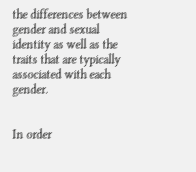the differences between gender and sexual identity as well as the traits that are typically associated with each gender.


In order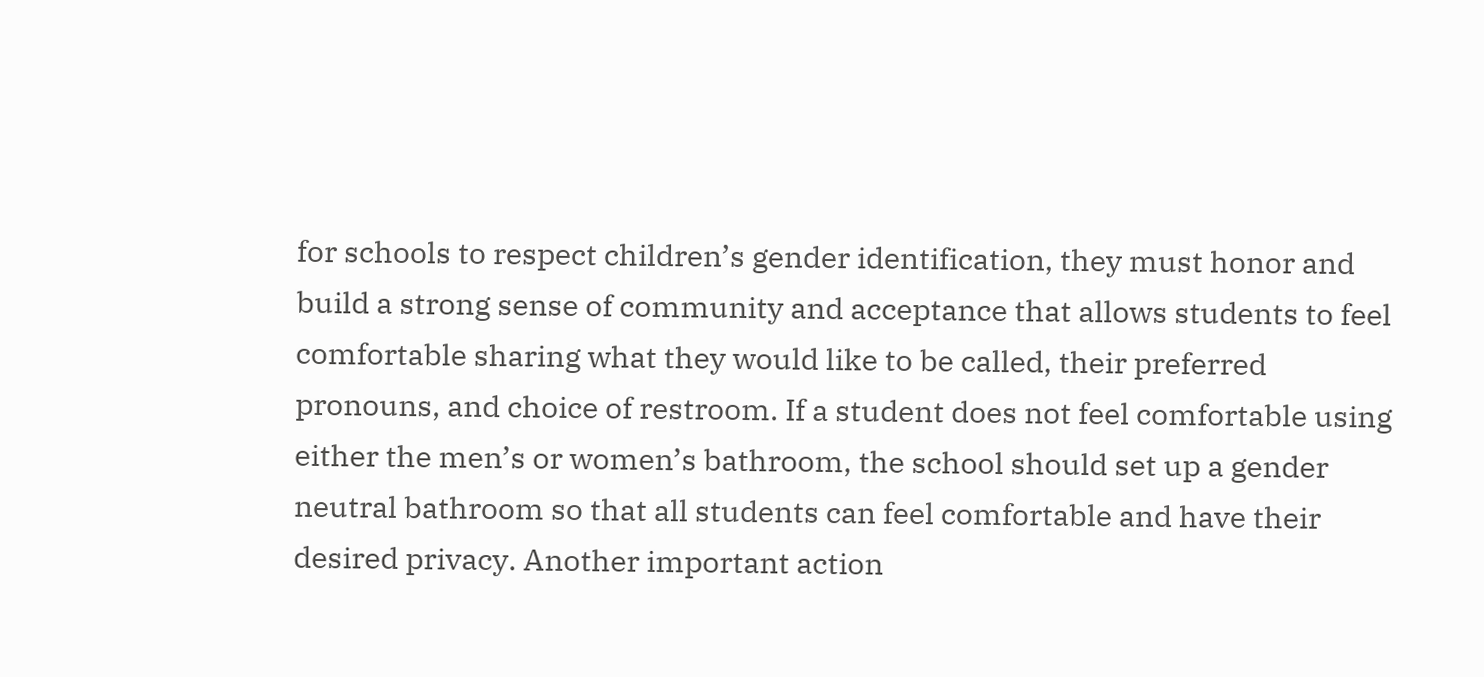for schools to respect children’s gender identification, they must honor and build a strong sense of community and acceptance that allows students to feel comfortable sharing what they would like to be called, their preferred pronouns, and choice of restroom. If a student does not feel comfortable using either the men’s or women’s bathroom, the school should set up a gender neutral bathroom so that all students can feel comfortable and have their desired privacy. Another important action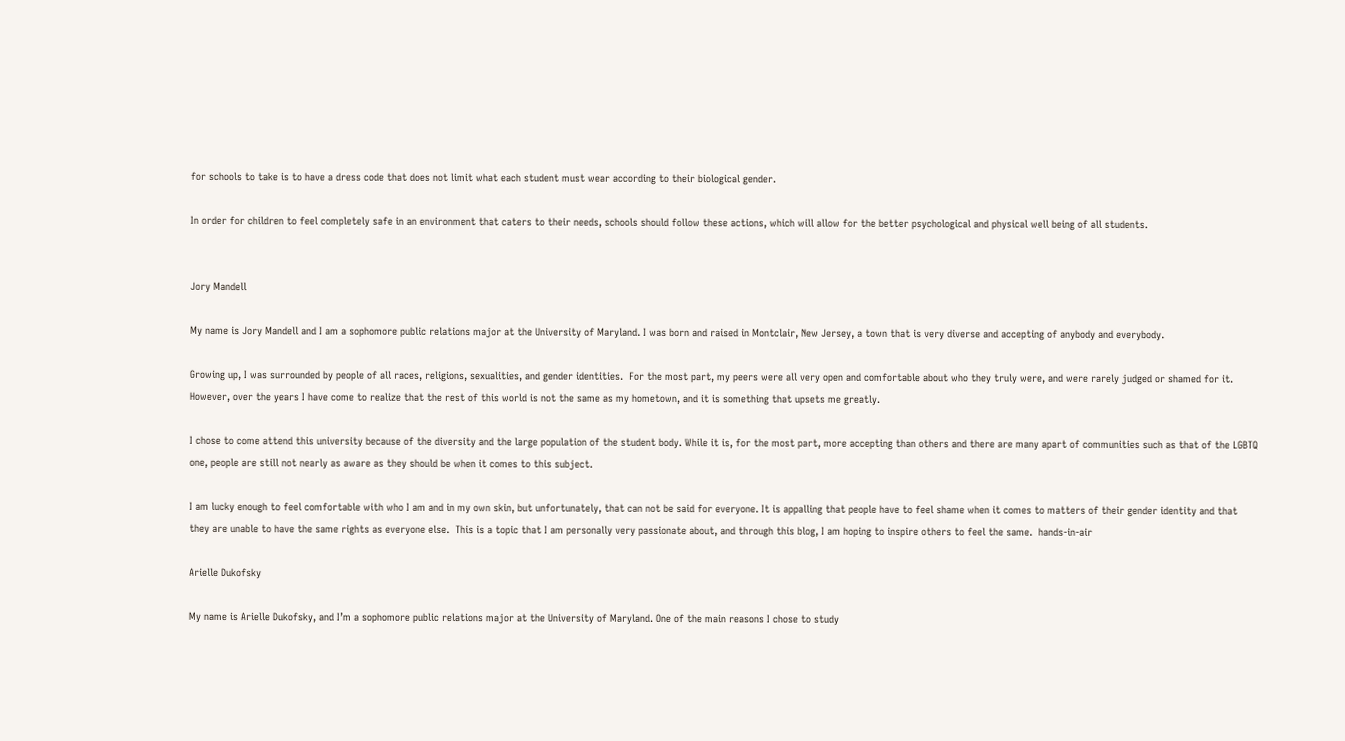for schools to take is to have a dress code that does not limit what each student must wear according to their biological gender.

In order for children to feel completely safe in an environment that caters to their needs, schools should follow these actions, which will allow for the better psychological and physical well being of all students.


Jory Mandell

My name is Jory Mandell and I am a sophomore public relations major at the University of Maryland. I was born and raised in Montclair, New Jersey, a town that is very diverse and accepting of anybody and everybody.

Growing up, I was surrounded by people of all races, religions, sexualities, and gender identities.  For the most part, my peers were all very open and comfortable about who they truly were, and were rarely judged or shamed for it. However, over the years I have come to realize that the rest of this world is not the same as my hometown, and it is something that upsets me greatly.

I chose to come attend this university because of the diversity and the large population of the student body. While it is, for the most part, more accepting than others and there are many apart of communities such as that of the LGBTQ one, people are still not nearly as aware as they should be when it comes to this subject.

I am lucky enough to feel comfortable with who I am and in my own skin, but unfortunately, that can not be said for everyone. It is appalling that people have to feel shame when it comes to matters of their gender identity and that they are unable to have the same rights as everyone else.  This is a topic that I am personally very passionate about, and through this blog, I am hoping to inspire others to feel the same.  hands-in-air

Arielle Dukofsky

My name is Arielle Dukofsky, and I’m a sophomore public relations major at the University of Maryland. One of the main reasons I chose to study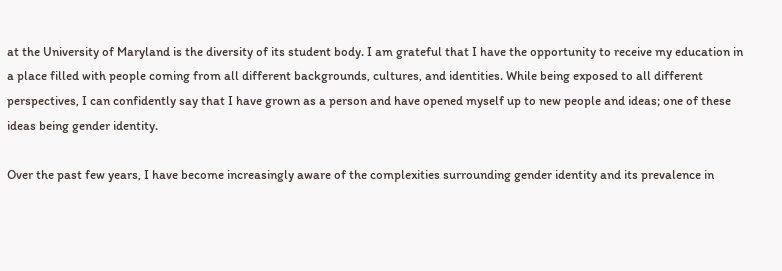at the University of Maryland is the diversity of its student body. I am grateful that I have the opportunity to receive my education in a place filled with people coming from all different backgrounds, cultures, and identities. While being exposed to all different perspectives, I can confidently say that I have grown as a person and have opened myself up to new people and ideas; one of these ideas being gender identity.

Over the past few years, I have become increasingly aware of the complexities surrounding gender identity and its prevalence in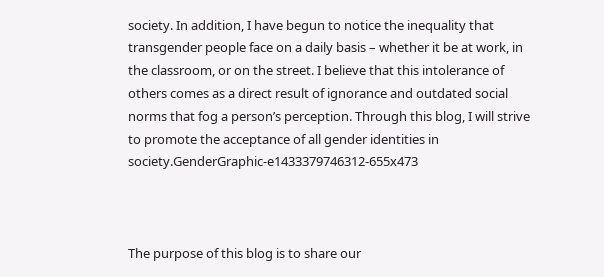society. In addition, I have begun to notice the inequality that transgender people face on a daily basis – whether it be at work, in the classroom, or on the street. I believe that this intolerance of others comes as a direct result of ignorance and outdated social norms that fog a person’s perception. Through this blog, I will strive to promote the acceptance of all gender identities in society.GenderGraphic-e1433379746312-655x473



The purpose of this blog is to share our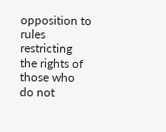opposition to rules restricting the rights of those who do not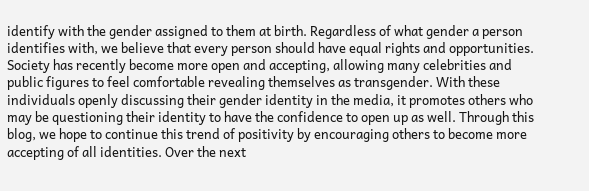identify with the gender assigned to them at birth. Regardless of what gender a person identifies with, we believe that every person should have equal rights and opportunities. Society has recently become more open and accepting, allowing many celebrities and public figures to feel comfortable revealing themselves as transgender. With these individuals openly discussing their gender identity in the media, it promotes others who may be questioning their identity to have the confidence to open up as well. Through this blog, we hope to continue this trend of positivity by encouraging others to become more accepting of all identities. Over the next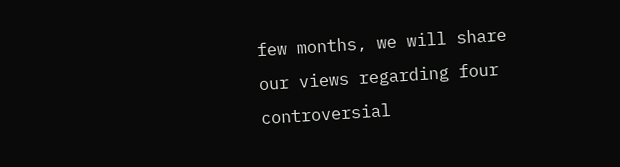few months, we will share our views regarding four controversial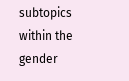subtopics within the gender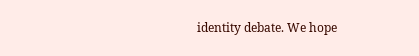identity debate. We hope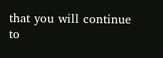that you will continue to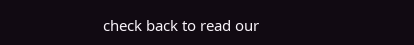check back to read our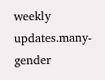weekly updates.many-gender